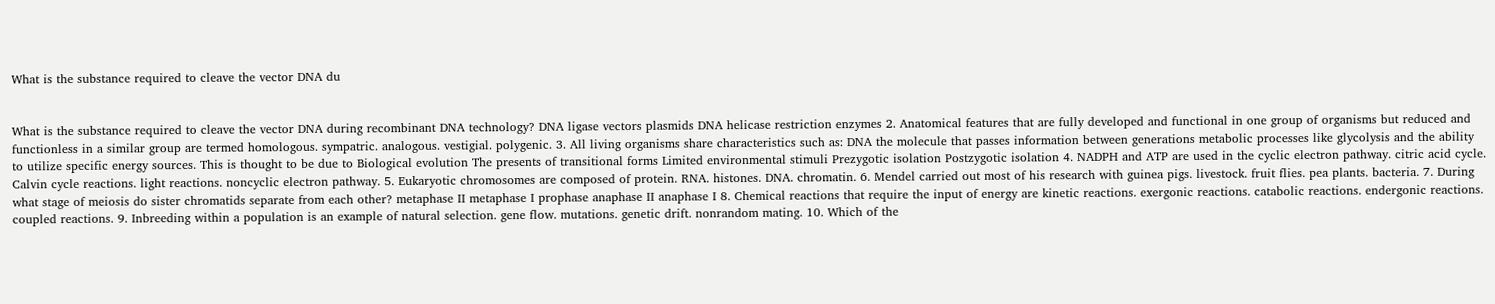What is the substance required to cleave the vector DNA du


What is the substance required to cleave the vector DNA during recombinant DNA technology? DNA ligase vectors plasmids DNA helicase restriction enzymes 2. Anatomical features that are fully developed and functional in one group of organisms but reduced and functionless in a similar group are termed homologous. sympatric. analogous. vestigial. polygenic. 3. All living organisms share characteristics such as: DNA the molecule that passes information between generations metabolic processes like glycolysis and the ability to utilize specific energy sources. This is thought to be due to Biological evolution The presents of transitional forms Limited environmental stimuli Prezygotic isolation Postzygotic isolation 4. NADPH and ATP are used in the cyclic electron pathway. citric acid cycle. Calvin cycle reactions. light reactions. noncyclic electron pathway. 5. Eukaryotic chromosomes are composed of protein. RNA. histones. DNA. chromatin. 6. Mendel carried out most of his research with guinea pigs. livestock. fruit flies. pea plants. bacteria. 7. During what stage of meiosis do sister chromatids separate from each other? metaphase II metaphase I prophase anaphase II anaphase I 8. Chemical reactions that require the input of energy are kinetic reactions. exergonic reactions. catabolic reactions. endergonic reactions. coupled reactions. 9. Inbreeding within a population is an example of natural selection. gene flow. mutations. genetic drift. nonrandom mating. 10. Which of the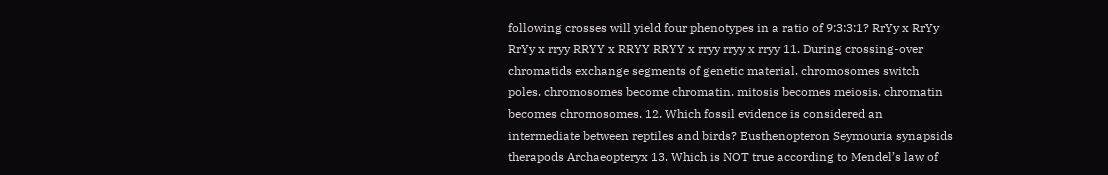following crosses will yield four phenotypes in a ratio of 9:3:3:1? RrYy x RrYy RrYy x rryy RRYY x RRYY RRYY x rryy rryy x rryy 11. During crossing-over chromatids exchange segments of genetic material. chromosomes switch poles. chromosomes become chromatin. mitosis becomes meiosis. chromatin becomes chromosomes. 12. Which fossil evidence is considered an intermediate between reptiles and birds? Eusthenopteron Seymouria synapsids therapods Archaeopteryx 13. Which is NOT true according to Mendel’s law of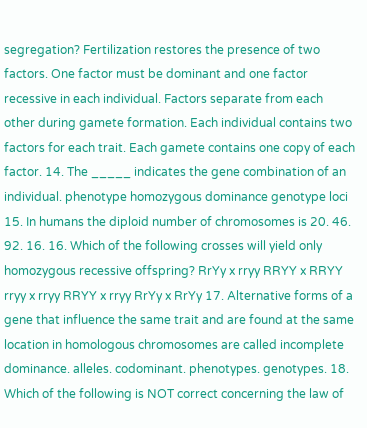segregation? Fertilization restores the presence of two factors. One factor must be dominant and one factor recessive in each individual. Factors separate from each other during gamete formation. Each individual contains two factors for each trait. Each gamete contains one copy of each factor. 14. The _____ indicates the gene combination of an individual. phenotype homozygous dominance genotype loci 15. In humans the diploid number of chromosomes is 20. 46. 92. 16. 16. Which of the following crosses will yield only homozygous recessive offspring? RrYy x rryy RRYY x RRYY rryy x rryy RRYY x rryy RrYy x RrYy 17. Alternative forms of a gene that influence the same trait and are found at the same location in homologous chromosomes are called incomplete dominance. alleles. codominant. phenotypes. genotypes. 18. Which of the following is NOT correct concerning the law of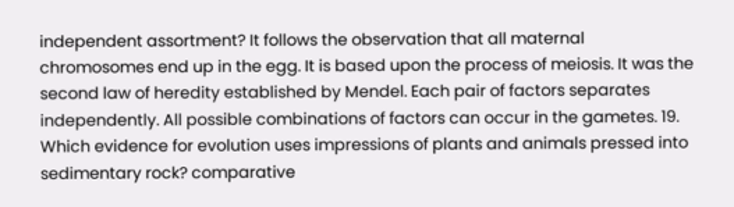independent assortment? It follows the observation that all maternal chromosomes end up in the egg. It is based upon the process of meiosis. It was the second law of heredity established by Mendel. Each pair of factors separates independently. All possible combinations of factors can occur in the gametes. 19. Which evidence for evolution uses impressions of plants and animals pressed into sedimentary rock? comparative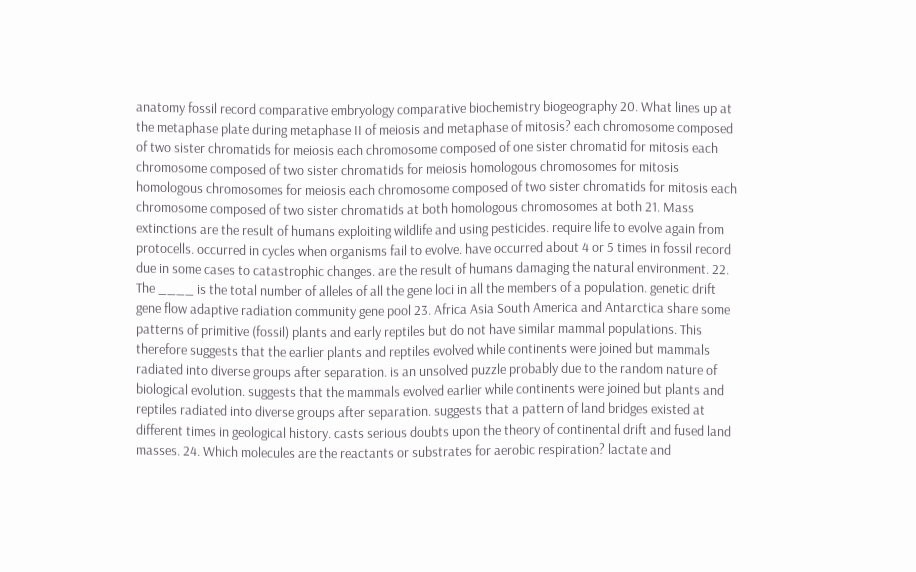anatomy fossil record comparative embryology comparative biochemistry biogeography 20. What lines up at the metaphase plate during metaphase II of meiosis and metaphase of mitosis? each chromosome composed of two sister chromatids for meiosis each chromosome composed of one sister chromatid for mitosis each chromosome composed of two sister chromatids for meiosis homologous chromosomes for mitosis homologous chromosomes for meiosis each chromosome composed of two sister chromatids for mitosis each chromosome composed of two sister chromatids at both homologous chromosomes at both 21. Mass extinctions are the result of humans exploiting wildlife and using pesticides. require life to evolve again from protocells. occurred in cycles when organisms fail to evolve. have occurred about 4 or 5 times in fossil record due in some cases to catastrophic changes. are the result of humans damaging the natural environment. 22. The ____ is the total number of alleles of all the gene loci in all the members of a population. genetic drift gene flow adaptive radiation community gene pool 23. Africa Asia South America and Antarctica share some patterns of primitive (fossil) plants and early reptiles but do not have similar mammal populations. This therefore suggests that the earlier plants and reptiles evolved while continents were joined but mammals radiated into diverse groups after separation. is an unsolved puzzle probably due to the random nature of biological evolution. suggests that the mammals evolved earlier while continents were joined but plants and reptiles radiated into diverse groups after separation. suggests that a pattern of land bridges existed at different times in geological history. casts serious doubts upon the theory of continental drift and fused land masses. 24. Which molecules are the reactants or substrates for aerobic respiration? lactate and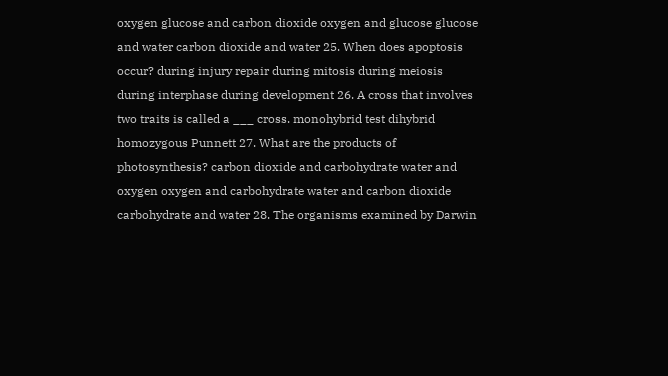oxygen glucose and carbon dioxide oxygen and glucose glucose and water carbon dioxide and water 25. When does apoptosis occur? during injury repair during mitosis during meiosis during interphase during development 26. A cross that involves two traits is called a ___ cross. monohybrid test dihybrid homozygous Punnett 27. What are the products of photosynthesis? carbon dioxide and carbohydrate water and oxygen oxygen and carbohydrate water and carbon dioxide carbohydrate and water 28. The organisms examined by Darwin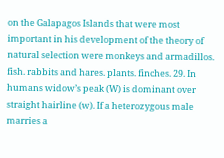on the Galapagos Islands that were most important in his development of the theory of natural selection were monkeys and armadillos. fish. rabbits and hares. plants. finches. 29. In humans widow’s peak (W) is dominant over straight hairline (w). If a heterozygous male marries a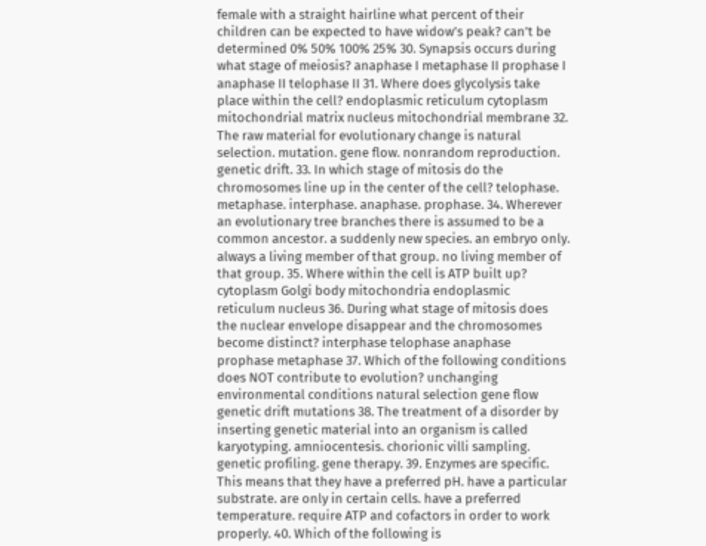female with a straight hairline what percent of their children can be expected to have widow’s peak? can’t be determined 0% 50% 100% 25% 30. Synapsis occurs during what stage of meiosis? anaphase I metaphase II prophase I anaphase II telophase II 31. Where does glycolysis take place within the cell? endoplasmic reticulum cytoplasm mitochondrial matrix nucleus mitochondrial membrane 32. The raw material for evolutionary change is natural selection. mutation. gene flow. nonrandom reproduction. genetic drift. 33. In which stage of mitosis do the chromosomes line up in the center of the cell? telophase. metaphase. interphase. anaphase. prophase. 34. Wherever an evolutionary tree branches there is assumed to be a common ancestor. a suddenly new species. an embryo only. always a living member of that group. no living member of that group. 35. Where within the cell is ATP built up? cytoplasm Golgi body mitochondria endoplasmic reticulum nucleus 36. During what stage of mitosis does the nuclear envelope disappear and the chromosomes become distinct? interphase telophase anaphase prophase metaphase 37. Which of the following conditions does NOT contribute to evolution? unchanging environmental conditions natural selection gene flow genetic drift mutations 38. The treatment of a disorder by inserting genetic material into an organism is called karyotyping. amniocentesis. chorionic villi sampling. genetic profiling. gene therapy. 39. Enzymes are specific. This means that they have a preferred pH. have a particular substrate. are only in certain cells. have a preferred temperature. require ATP and cofactors in order to work properly. 40. Which of the following is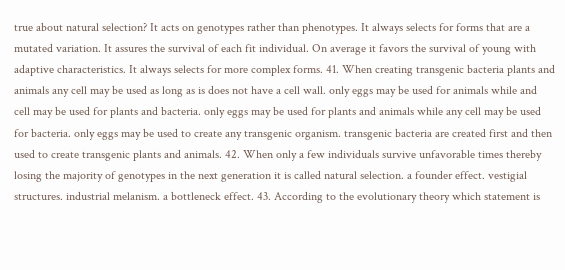true about natural selection? It acts on genotypes rather than phenotypes. It always selects for forms that are a mutated variation. It assures the survival of each fit individual. On average it favors the survival of young with adaptive characteristics. It always selects for more complex forms. 41. When creating transgenic bacteria plants and animals any cell may be used as long as is does not have a cell wall. only eggs may be used for animals while and cell may be used for plants and bacteria. only eggs may be used for plants and animals while any cell may be used for bacteria. only eggs may be used to create any transgenic organism. transgenic bacteria are created first and then used to create transgenic plants and animals. 42. When only a few individuals survive unfavorable times thereby losing the majority of genotypes in the next generation it is called natural selection. a founder effect. vestigial structures. industrial melanism. a bottleneck effect. 43. According to the evolutionary theory which statement is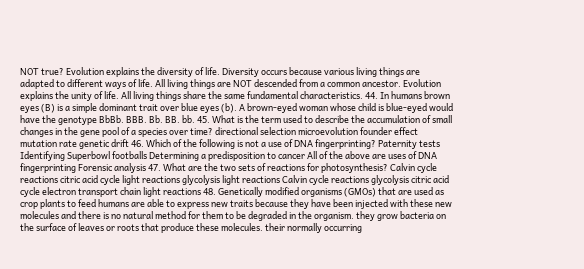NOT true? Evolution explains the diversity of life. Diversity occurs because various living things are adapted to different ways of life. All living things are NOT descended from a common ancestor. Evolution explains the unity of life. All living things share the same fundamental characteristics. 44. In humans brown eyes (B) is a simple dominant trait over blue eyes (b). A brown-eyed woman whose child is blue-eyed would have the genotype BbBb. BBB. Bb. BB. bb. 45. What is the term used to describe the accumulation of small changes in the gene pool of a species over time? directional selection microevolution founder effect mutation rate genetic drift 46. Which of the following is not a use of DNA fingerprinting? Paternity tests Identifying Superbowl footballs Determining a predisposition to cancer All of the above are uses of DNA fingerprinting Forensic analysis 47. What are the two sets of reactions for photosynthesis? Calvin cycle reactions citric acid cycle light reactions glycolysis light reactions Calvin cycle reactions glycolysis citric acid cycle electron transport chain light reactions 48. Genetically modified organisms (GMOs) that are used as crop plants to feed humans are able to express new traits because they have been injected with these new molecules and there is no natural method for them to be degraded in the organism. they grow bacteria on the surface of leaves or roots that produce these molecules. their normally occurring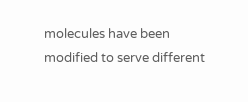molecules have been modified to serve different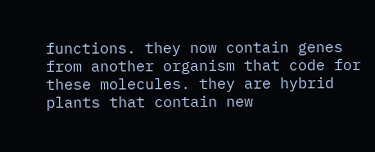functions. they now contain genes from another organism that code for these molecules. they are hybrid plants that contain new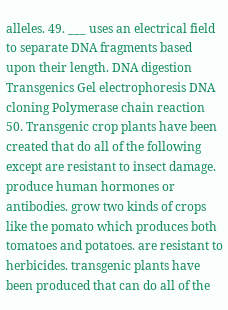alleles. 49. ___ uses an electrical field to separate DNA fragments based upon their length. DNA digestion Transgenics Gel electrophoresis DNA cloning Polymerase chain reaction 50. Transgenic crop plants have been created that do all of the following except are resistant to insect damage. produce human hormones or antibodies. grow two kinds of crops like the pomato which produces both tomatoes and potatoes. are resistant to herbicides. transgenic plants have been produced that can do all of the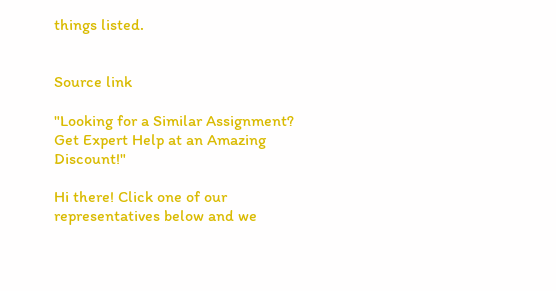things listed.


Source link

"Looking for a Similar Assignment? Get Expert Help at an Amazing Discount!"

Hi there! Click one of our representatives below and we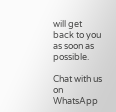will get back to you as soon as possible.

Chat with us on WhatsApp